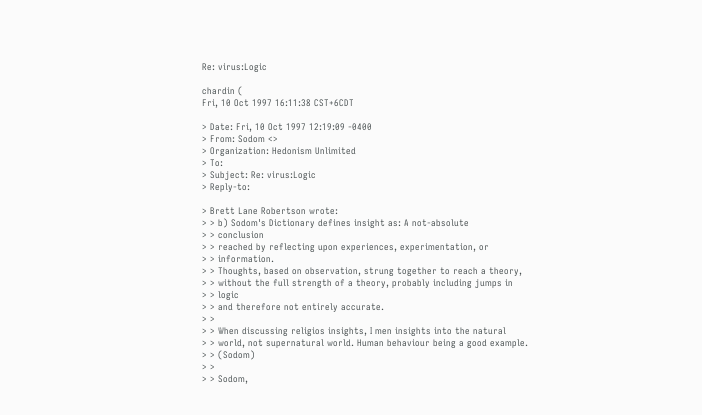Re: virus:Logic

chardin (
Fri, 10 Oct 1997 16:11:38 CST+6CDT

> Date: Fri, 10 Oct 1997 12:19:09 -0400
> From: Sodom <>
> Organization: Hedonism Unlimited
> To:
> Subject: Re: virus:Logic
> Reply-to:

> Brett Lane Robertson wrote:
> > b) Sodom's Dictionary defines insight as: A not-absolute
> > conclusion
> > reached by reflecting upon experiences, experimentation, or
> > information.
> > Thoughts, based on observation, strung together to reach a theory,
> > without the full strength of a theory, probably including jumps in
> > logic
> > and therefore not entirely accurate.
> >
> > When discussing religios insights, I men insights into the natural
> > world, not supernatural world. Human behaviour being a good example.
> > (Sodom)
> >
> > Sodom,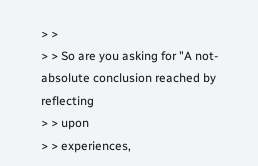> >
> > So are you asking for "A not-absolute conclusion reached by reflecting
> > upon
> > experiences,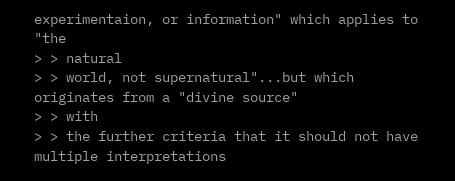experimentaion, or information" which applies to "the
> > natural
> > world, not supernatural"...but which originates from a "divine source"
> > with
> > the further criteria that it should not have multiple interpretations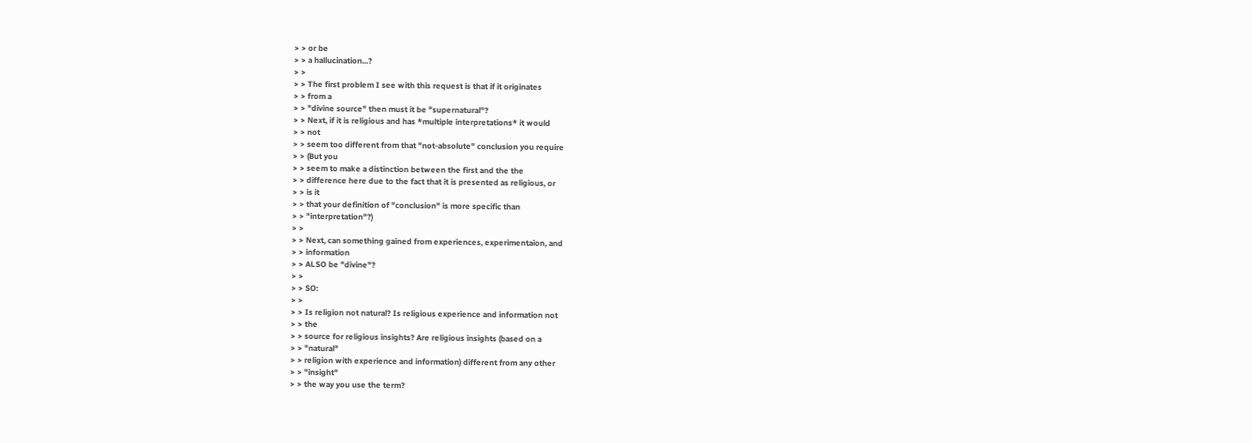> > or be
> > a hallucination...?
> >
> > The first problem I see with this request is that if it originates
> > from a
> > "divine source" then must it be "supernatural"?
> > Next, if it is religious and has *multiple interpretations* it would
> > not
> > seem too different from that "not-absolute" conclusion you require
> > (But you
> > seem to make a distinction between the first and the the
> > difference here due to the fact that it is presented as religious, or
> > is it
> > that your definition of "conclusion" is more specific than
> > "interpretation"?)
> >
> > Next, can something gained from experiences, experimentaion, and
> > information
> > ALSO be "divine"?
> >
> > SO:
> >
> > Is religion not natural? Is religious experience and information not
> > the
> > source for religious insights? Are religious insights (based on a
> > "natural"
> > religion with experience and information) different from any other
> > "insight"
> > the way you use the term?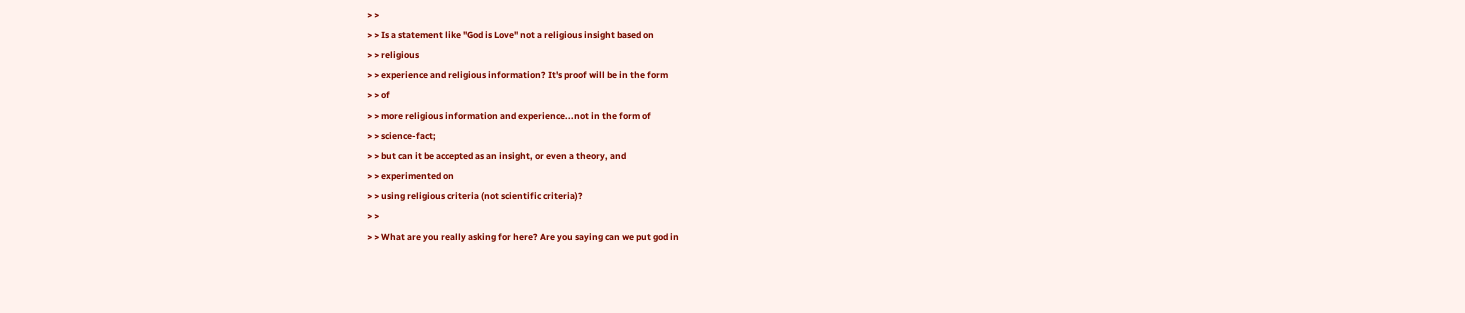> >
> > Is a statement like "God is Love" not a religious insight based on
> > religious
> > experience and religious information? It's proof will be in the form
> > of
> > more religious information and experience...not in the form of
> > science-fact;
> > but can it be accepted as an insight, or even a theory, and
> > experimented on
> > using religious criteria (not scientific criteria)?
> >
> > What are you really asking for here? Are you saying can we put god in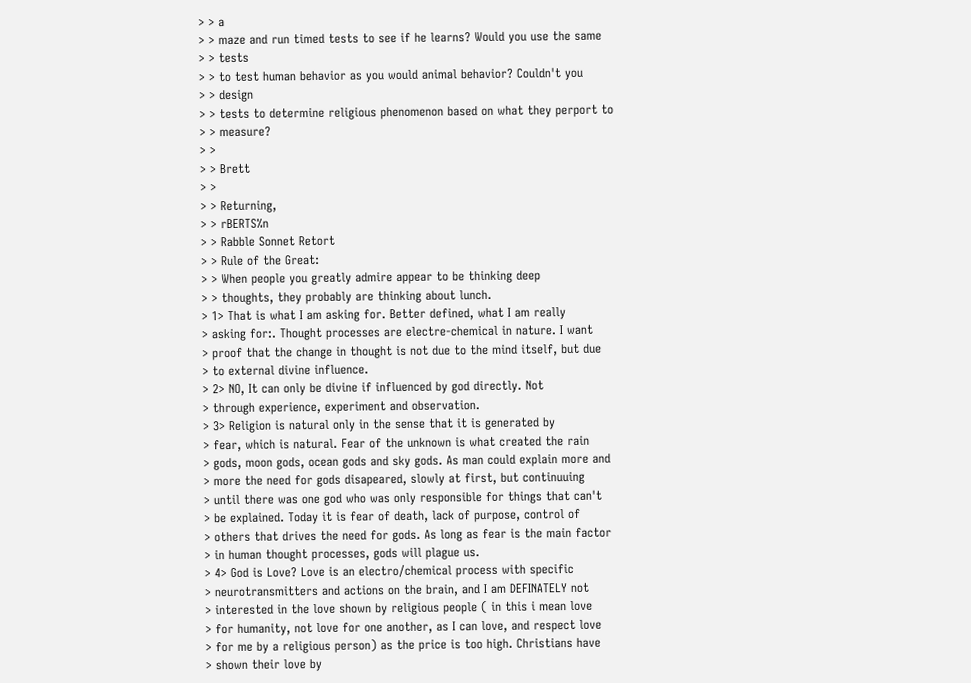> > a
> > maze and run timed tests to see if he learns? Would you use the same
> > tests
> > to test human behavior as you would animal behavior? Couldn't you
> > design
> > tests to determine religious phenomenon based on what they perport to
> > measure?
> >
> > Brett
> >
> > Returning,
> > rBERTS%n
> > Rabble Sonnet Retort
> > Rule of the Great:
> > When people you greatly admire appear to be thinking deep
> > thoughts, they probably are thinking about lunch.
> 1> That is what I am asking for. Better defined, what I am really
> asking for:. Thought processes are electre-chemical in nature. I want
> proof that the change in thought is not due to the mind itself, but due
> to external divine influence.
> 2> NO, It can only be divine if influenced by god directly. Not
> through experience, experiment and observation.
> 3> Religion is natural only in the sense that it is generated by
> fear, which is natural. Fear of the unknown is what created the rain
> gods, moon gods, ocean gods and sky gods. As man could explain more and
> more the need for gods disapeared, slowly at first, but continuuing
> until there was one god who was only responsible for things that can't
> be explained. Today it is fear of death, lack of purpose, control of
> others that drives the need for gods. As long as fear is the main factor
> in human thought processes, gods will plague us.
> 4> God is Love? Love is an electro/chemical process with specific
> neurotransmitters and actions on the brain, and I am DEFINATELY not
> interested in the love shown by religious people ( in this i mean love
> for humanity, not love for one another, as I can love, and respect love
> for me by a religious person) as the price is too high. Christians have
> shown their love by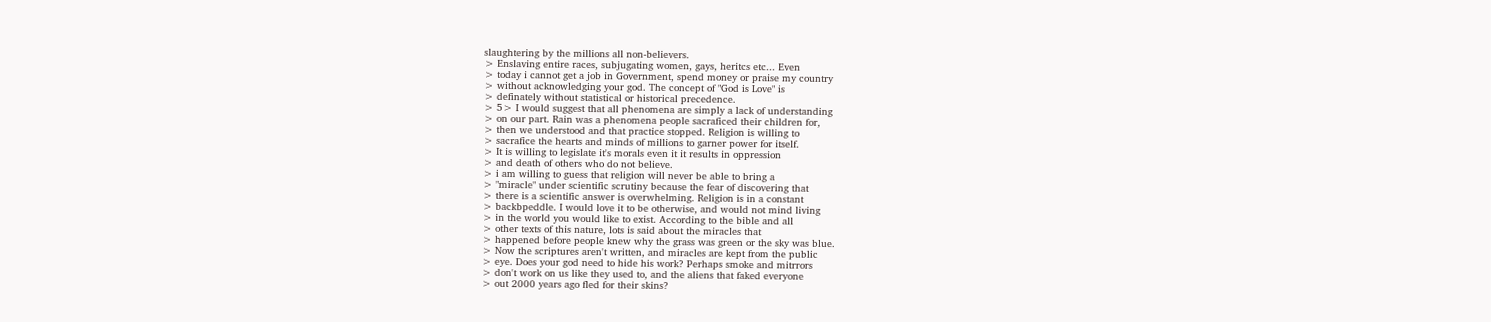slaughtering by the millions all non-believers.
> Enslaving entire races, subjugating women, gays, heritcs etc... Even
> today i cannot get a job in Government, spend money or praise my country
> without acknowledging your god. The concept of "God is Love" is
> definately without statistical or historical precedence.
> 5> I would suggest that all phenomena are simply a lack of understanding
> on our part. Rain was a phenomena people sacraficed their children for,
> then we understood and that practice stopped. Religion is willing to
> sacrafice the hearts and minds of millions to garner power for itself.
> It is willing to legislate it's morals even it it results in oppression
> and death of others who do not believe.
> i am willing to guess that religion will never be able to bring a
> "miracle" under scientific scrutiny because the fear of discovering that
> there is a scientific answer is overwhelming. Religion is in a constant
> backbpeddle. I would love it to be otherwise, and would not mind living
> in the world you would like to exist. According to the bible and all
> other texts of this nature, lots is said about the miracles that
> happened before people knew why the grass was green or the sky was blue.
> Now the scriptures aren't written, and miracles are kept from the public
> eye. Does your god need to hide his work? Perhaps smoke and mitrrors
> don't work on us like they used to, and the aliens that faked everyone
> out 2000 years ago fled for their skins?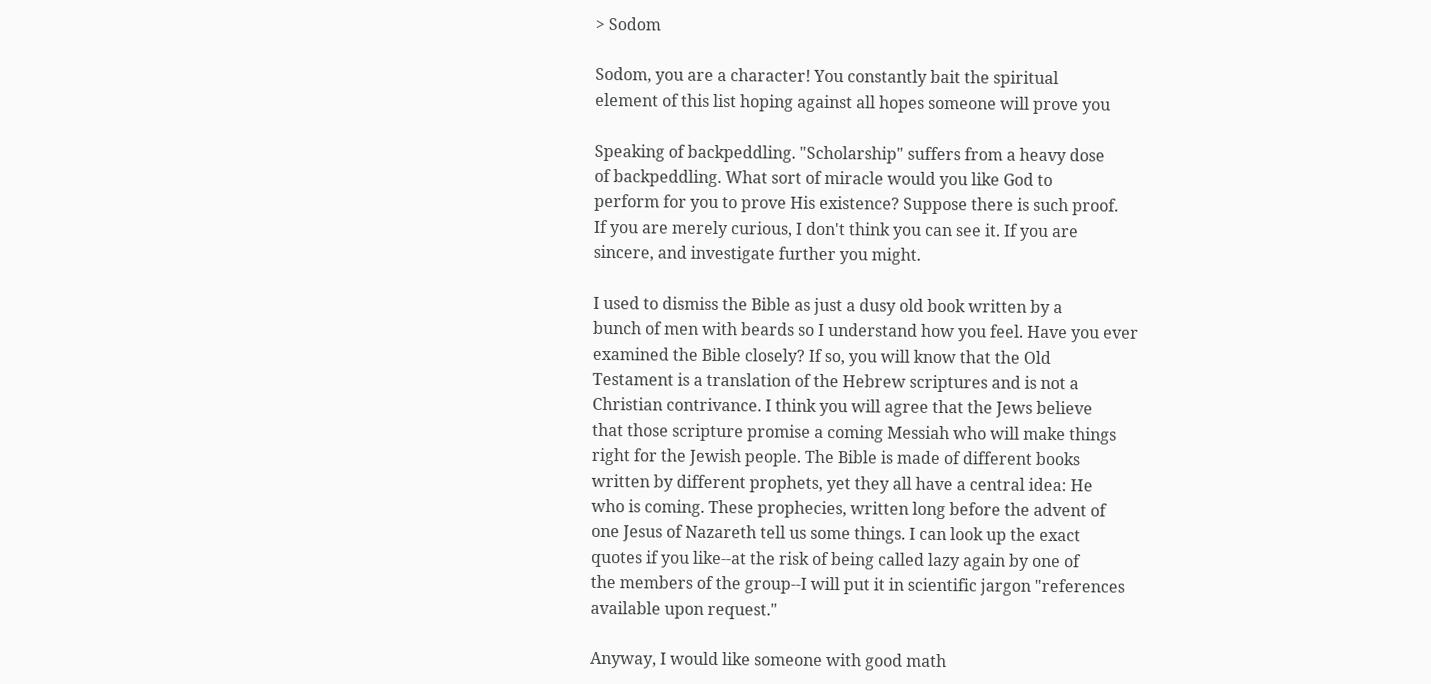> Sodom

Sodom, you are a character! You constantly bait the spiritual
element of this list hoping against all hopes someone will prove you

Speaking of backpeddling. "Scholarship" suffers from a heavy dose
of backpeddling. What sort of miracle would you like God to
perform for you to prove His existence? Suppose there is such proof.
If you are merely curious, I don't think you can see it. If you are
sincere, and investigate further you might.

I used to dismiss the Bible as just a dusy old book written by a
bunch of men with beards so I understand how you feel. Have you ever
examined the Bible closely? If so, you will know that the Old
Testament is a translation of the Hebrew scriptures and is not a
Christian contrivance. I think you will agree that the Jews believe
that those scripture promise a coming Messiah who will make things
right for the Jewish people. The Bible is made of different books
written by different prophets, yet they all have a central idea: He
who is coming. These prophecies, written long before the advent of
one Jesus of Nazareth tell us some things. I can look up the exact
quotes if you like--at the risk of being called lazy again by one of
the members of the group--I will put it in scientific jargon "references
available upon request."

Anyway, I would like someone with good math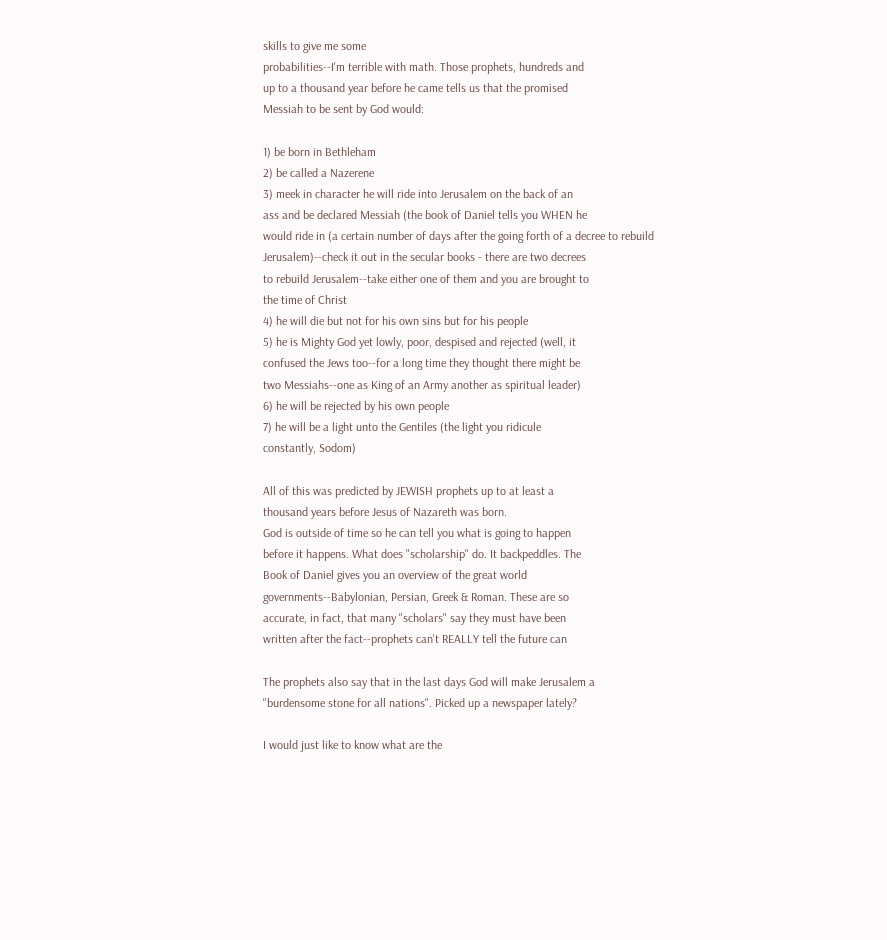skills to give me some
probabilities--I'm terrible with math. Those prophets, hundreds and
up to a thousand year before he came tells us that the promised
Messiah to be sent by God would:

1) be born in Bethleham
2) be called a Nazerene
3) meek in character he will ride into Jerusalem on the back of an
ass and be declared Messiah (the book of Daniel tells you WHEN he
would ride in (a certain number of days after the going forth of a decree to rebuild
Jerusalem)--check it out in the secular books - there are two decrees
to rebuild Jerusalem--take either one of them and you are brought to
the time of Christ
4) he will die but not for his own sins but for his people
5) he is Mighty God yet lowly, poor, despised and rejected (well, it
confused the Jews too--for a long time they thought there might be
two Messiahs--one as King of an Army another as spiritual leader)
6) he will be rejected by his own people
7) he will be a light unto the Gentiles (the light you ridicule
constantly, Sodom)

All of this was predicted by JEWISH prophets up to at least a
thousand years before Jesus of Nazareth was born.
God is outside of time so he can tell you what is going to happen
before it happens. What does "scholarship" do. It backpeddles. The
Book of Daniel gives you an overview of the great world
governments--Babylonian, Persian, Greek & Roman. These are so
accurate, in fact, that many "scholars" say they must have been
written after the fact--prophets can't REALLY tell the future can

The prophets also say that in the last days God will make Jerusalem a
"burdensome stone for all nations". Picked up a newspaper lately?

I would just like to know what are the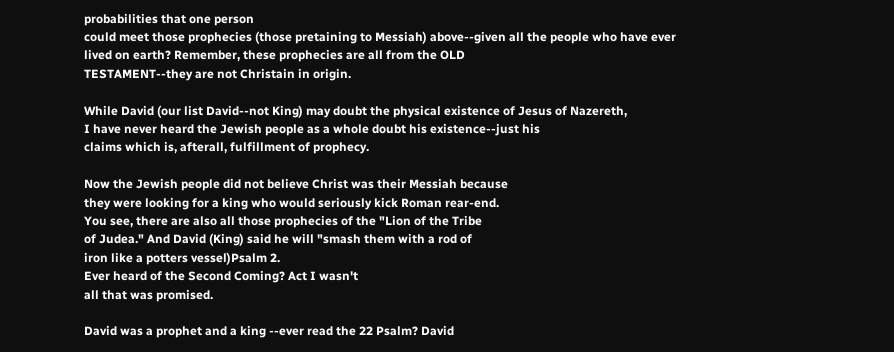probabilities that one person
could meet those prophecies (those pretaining to Messiah) above--given all the people who have ever
lived on earth? Remember, these prophecies are all from the OLD
TESTAMENT--they are not Christain in origin.

While David (our list David--not King) may doubt the physical existence of Jesus of Nazereth,
I have never heard the Jewish people as a whole doubt his existence--just his
claims which is, afterall, fulfillment of prophecy.

Now the Jewish people did not believe Christ was their Messiah because
they were looking for a king who would seriously kick Roman rear-end.
You see, there are also all those prophecies of the "Lion of the Tribe
of Judea." And David (King) said he will "smash them with a rod of
iron like a potters vessel)Psalm 2.
Ever heard of the Second Coming? Act I wasn't
all that was promised.

David was a prophet and a king --ever read the 22 Psalm? David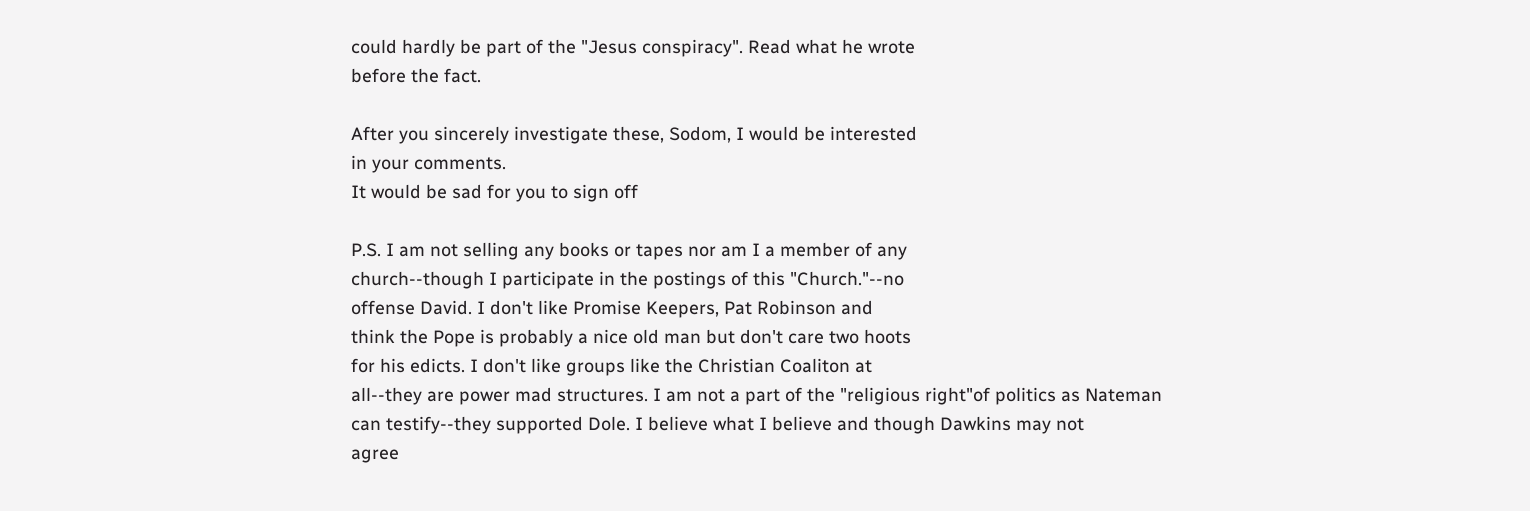could hardly be part of the "Jesus conspiracy". Read what he wrote
before the fact.

After you sincerely investigate these, Sodom, I would be interested
in your comments.
It would be sad for you to sign off

P.S. I am not selling any books or tapes nor am I a member of any
church--though I participate in the postings of this "Church."--no
offense David. I don't like Promise Keepers, Pat Robinson and
think the Pope is probably a nice old man but don't care two hoots
for his edicts. I don't like groups like the Christian Coaliton at
all--they are power mad structures. I am not a part of the "religious right"of politics as Nateman
can testify--they supported Dole. I believe what I believe and though Dawkins may not
agree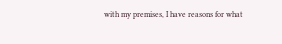with my premises, I have reasons for what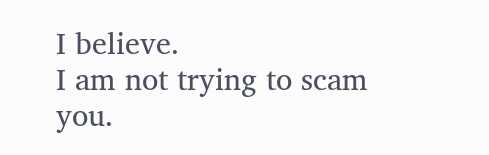I believe.
I am not trying to scam you.